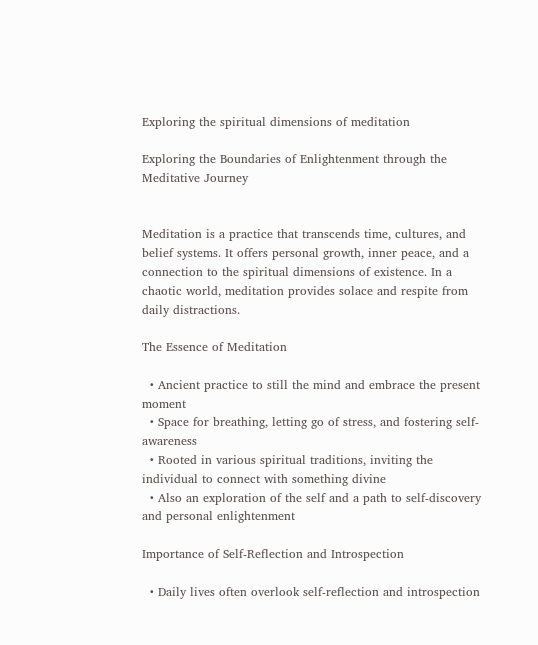Exploring the spiritual dimensions of meditation

Exploring the Boundaries of Enlightenment through the Meditative Journey


Meditation is a practice that transcends time, cultures, and belief systems. It offers personal growth, inner peace, and a connection to the spiritual dimensions of existence. In a chaotic world, meditation provides solace and respite from daily distractions.

The Essence of Meditation

  • Ancient practice to still the mind and embrace the present moment
  • Space for breathing, letting go of stress, and fostering self-awareness
  • Rooted in various spiritual traditions, inviting the individual to connect with something divine
  • Also an exploration of the self and a path to self-discovery and personal enlightenment

Importance of Self-Reflection and Introspection

  • Daily lives often overlook self-reflection and introspection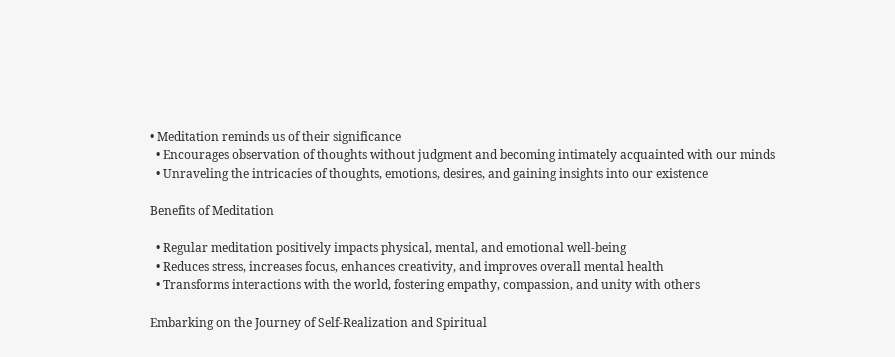• Meditation reminds us of their significance
  • Encourages observation of thoughts without judgment and becoming intimately acquainted with our minds
  • Unraveling the intricacies of thoughts, emotions, desires, and gaining insights into our existence

Benefits of Meditation

  • Regular meditation positively impacts physical, mental, and emotional well-being
  • Reduces stress, increases focus, enhances creativity, and improves overall mental health
  • Transforms interactions with the world, fostering empathy, compassion, and unity with others

Embarking on the Journey of Self-Realization and Spiritual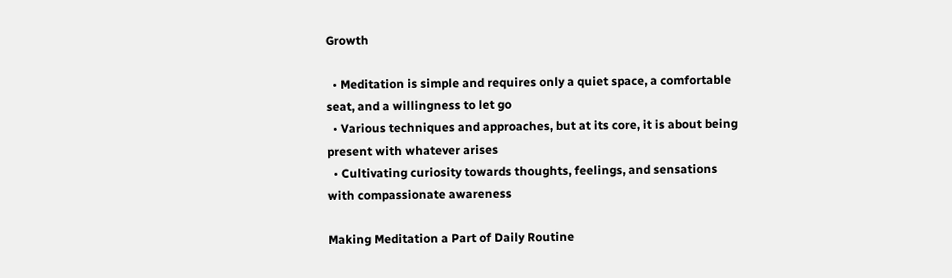Growth

  • Meditation is simple and requires only a quiet space, a comfortable seat, and a willingness to let go
  • Various techniques and approaches, but at its core, it is about being present with whatever arises
  • Cultivating curiosity towards thoughts, feelings, and sensations with compassionate awareness

Making Meditation a Part of Daily Routine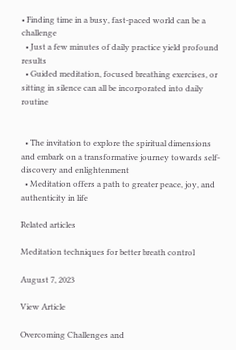• Finding time in a busy, fast-paced world can be a challenge
  • Just a few minutes of daily practice yield profound results
  • Guided meditation, focused breathing exercises, or sitting in silence can all be incorporated into daily routine


  • The invitation to explore the spiritual dimensions and embark on a transformative journey towards self-discovery and enlightenment
  • Meditation offers a path to greater peace, joy, and authenticity in life

Related articles

Meditation techniques for better breath control

August 7, 2023

View Article

Overcoming Challenges and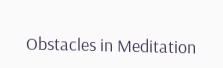Obstacles in Meditation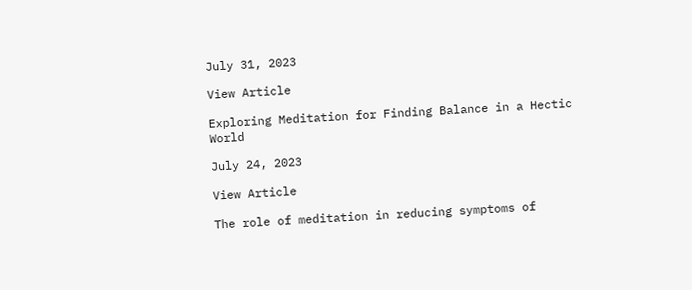July 31, 2023

View Article

Exploring Meditation for Finding Balance in a Hectic World

July 24, 2023

View Article

The role of meditation in reducing symptoms of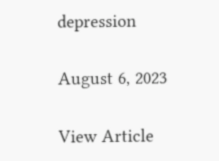depression

August 6, 2023

View Article